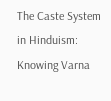The Caste System in Hinduism: Knowing Varna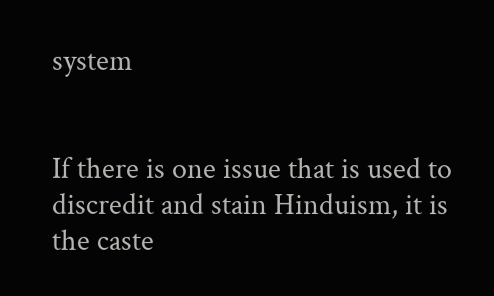system


If there is one issue that is used to discredit and stain Hinduism, it is the caste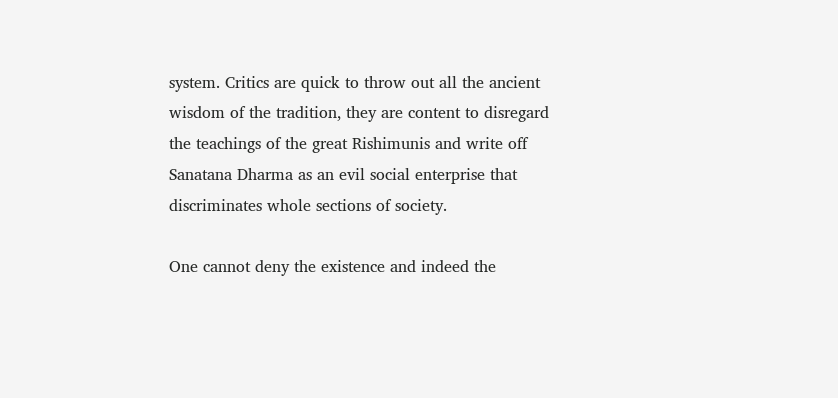system. Critics are quick to throw out all the ancient wisdom of the tradition, they are content to disregard the teachings of the great Rishimunis and write off Sanatana Dharma as an evil social enterprise that discriminates whole sections of society.

One cannot deny the existence and indeed the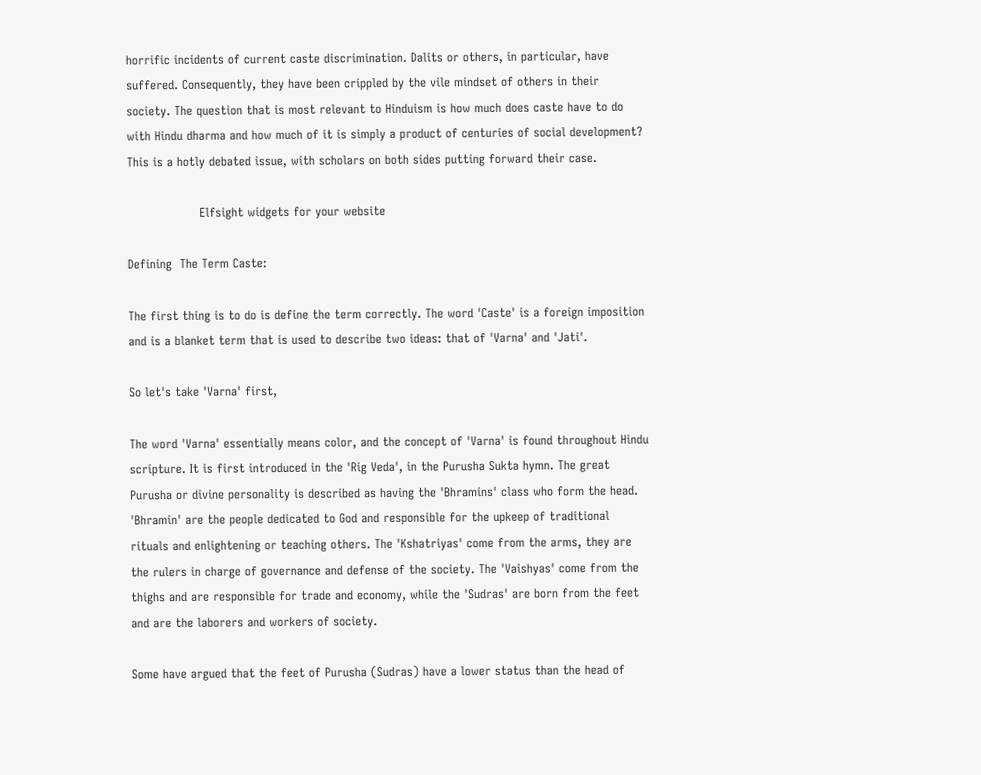horrific incidents of current caste discrimination. Dalits or others, in particular, have suffered. Consequently, they have been crippled by the vile mindset of others in their society. The question that is most relevant to Hinduism is how much does caste have to do with Hindu dharma and how much of it is simply a product of centuries of social development? This is a hotly debated issue, with scholars on both sides putting forward their case.

                  Elfsight widgets for your website

Defining  The Term Caste:

The first thing is to do is define the term correctly. The word 'Caste' is a foreign imposition and is a blanket term that is used to describe two ideas: that of 'Varna' and 'Jati'.

So let's take 'Varna' first,

The word 'Varna' essentially means color, and the concept of 'Varna' is found throughout Hindu scripture. It is first introduced in the 'Rig Veda', in the Purusha Sukta hymn. The great Purusha or divine personality is described as having the 'Bhramins' class who form the head. 'Bhramin' are the people dedicated to God and responsible for the upkeep of traditional rituals and enlightening or teaching others. The 'Kshatriyas' come from the arms, they are the rulers in charge of governance and defense of the society. The 'Vaishyas' come from the thighs and are responsible for trade and economy, while the 'Sudras' are born from the feet and are the laborers and workers of society.

Some have argued that the feet of Purusha (Sudras) have a lower status than the head of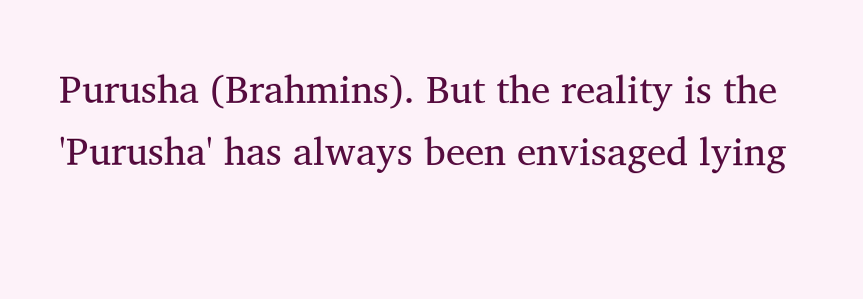Purusha (Brahmins). But the reality is the 'Purusha' has always been envisaged lying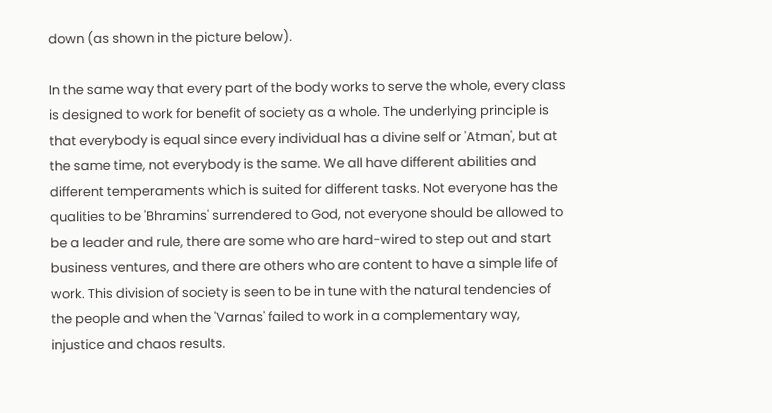down (as shown in the picture below).

In the same way that every part of the body works to serve the whole, every class is designed to work for benefit of society as a whole. The underlying principle is that everybody is equal since every individual has a divine self or 'Atman', but at the same time, not everybody is the same. We all have different abilities and different temperaments which is suited for different tasks. Not everyone has the qualities to be 'Bhramins' surrendered to God, not everyone should be allowed to be a leader and rule, there are some who are hard-wired to step out and start business ventures, and there are others who are content to have a simple life of work. This division of society is seen to be in tune with the natural tendencies of the people and when the 'Varnas' failed to work in a complementary way, injustice and chaos results.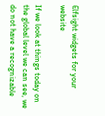Elfsight widgets for your website

If we look at things today on the global level we can see, we do not have a recognizable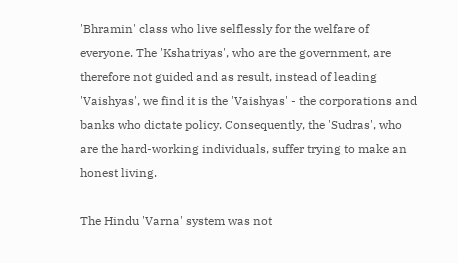'Bhramin' class who live selflessly for the welfare of everyone. The 'Kshatriyas', who are the government, are therefore not guided and as result, instead of leading 'Vaishyas', we find it is the 'Vaishyas' - the corporations and banks who dictate policy. Consequently, the 'Sudras', who are the hard-working individuals, suffer trying to make an honest living.

The Hindu 'Varna' system was not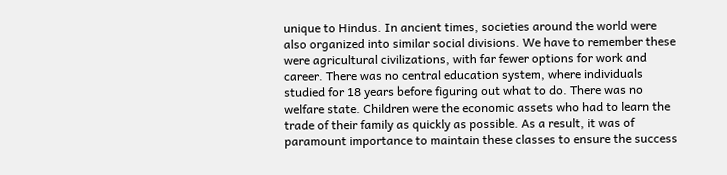unique to Hindus. In ancient times, societies around the world were also organized into similar social divisions. We have to remember these were agricultural civilizations, with far fewer options for work and career. There was no central education system, where individuals studied for 18 years before figuring out what to do. There was no welfare state. Children were the economic assets who had to learn the trade of their family as quickly as possible. As a result, it was of paramount importance to maintain these classes to ensure the success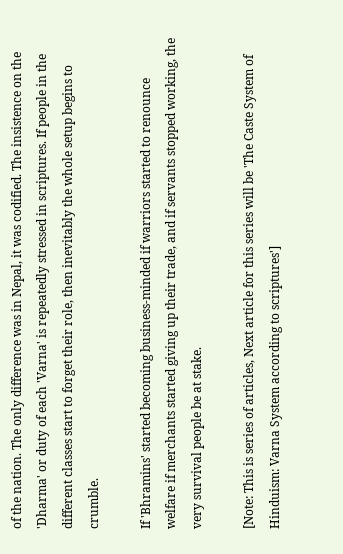of the nation. The only difference was in Nepal, it was codified. The insistence on the 'Dharma' or duty of each 'Varna' is repeatedly stressed in scriptures. If people in the different classes start to forget their role, then inevitably the whole setup begins to crumble.

If 'Bhramins' started becoming business-minded if warriors started to renounce welfare if merchants started giving up their trade, and if servants stopped working, the very survival people be at stake.

[Note: This is series of articles, Next article for this series will be 'The Caste System of Hinduism: Varna System according to scriptures']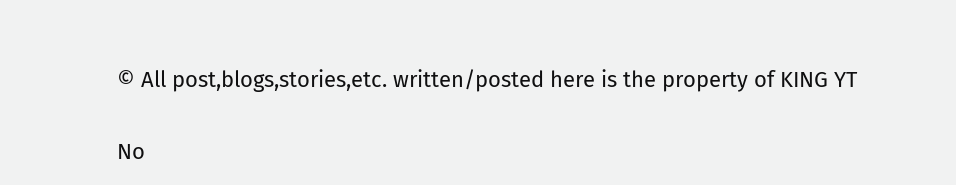© All post,blogs,stories,etc. written/posted here is the property of KING YT

No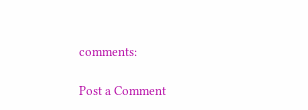comments:

Post a Comment